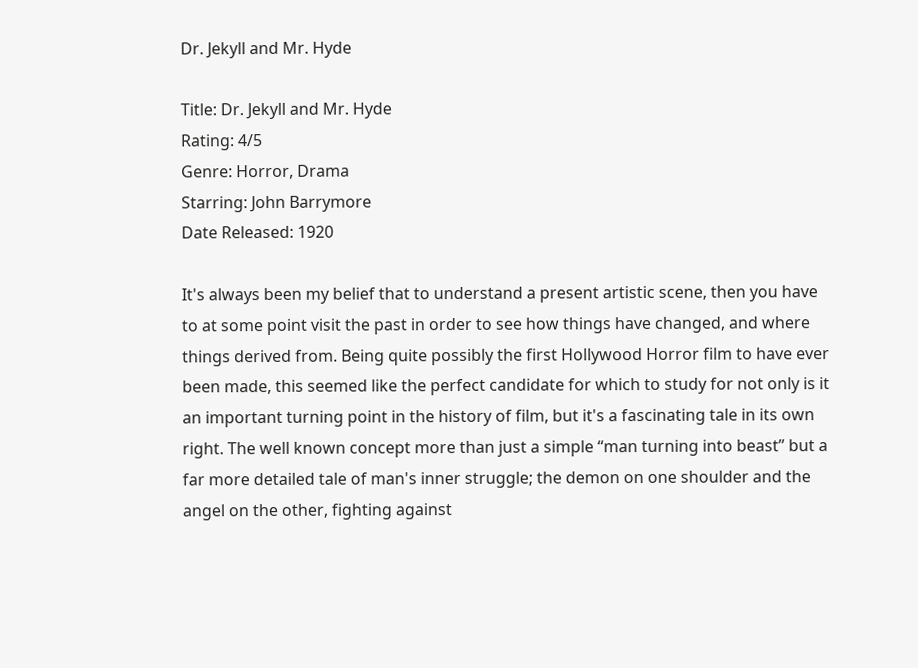Dr. Jekyll and Mr. Hyde

Title: Dr. Jekyll and Mr. Hyde
Rating: 4/5
Genre: Horror, Drama
Starring: John Barrymore
Date Released: 1920

It's always been my belief that to understand a present artistic scene, then you have to at some point visit the past in order to see how things have changed, and where things derived from. Being quite possibly the first Hollywood Horror film to have ever been made, this seemed like the perfect candidate for which to study for not only is it an important turning point in the history of film, but it's a fascinating tale in its own right. The well known concept more than just a simple “man turning into beast” but a far more detailed tale of man's inner struggle; the demon on one shoulder and the angel on the other, fighting against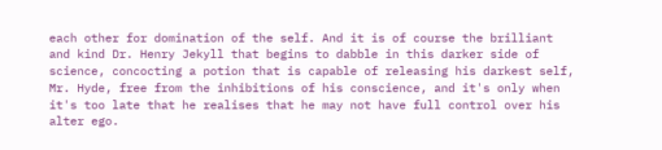each other for domination of the self. And it is of course the brilliant and kind Dr. Henry Jekyll that begins to dabble in this darker side of science, concocting a potion that is capable of releasing his darkest self, Mr. Hyde, free from the inhibitions of his conscience, and it's only when it's too late that he realises that he may not have full control over his alter ego.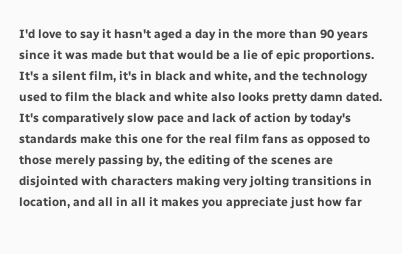I'd love to say it hasn't aged a day in the more than 90 years since it was made but that would be a lie of epic proportions. It's a silent film, it's in black and white, and the technology used to film the black and white also looks pretty damn dated. It's comparatively slow pace and lack of action by today's standards make this one for the real film fans as opposed to those merely passing by, the editing of the scenes are disjointed with characters making very jolting transitions in location, and all in all it makes you appreciate just how far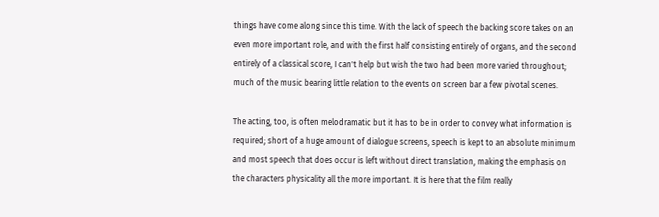things have come along since this time. With the lack of speech the backing score takes on an even more important role, and with the first half consisting entirely of organs, and the second entirely of a classical score, I can't help but wish the two had been more varied throughout; much of the music bearing little relation to the events on screen bar a few pivotal scenes.

The acting, too, is often melodramatic but it has to be in order to convey what information is required; short of a huge amount of dialogue screens, speech is kept to an absolute minimum and most speech that does occur is left without direct translation, making the emphasis on the characters physicality all the more important. It is here that the film really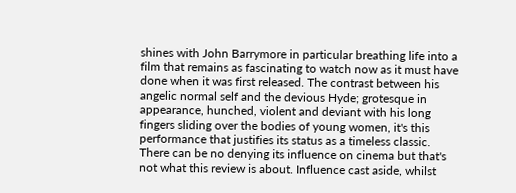shines with John Barrymore in particular breathing life into a film that remains as fascinating to watch now as it must have done when it was first released. The contrast between his angelic normal self and the devious Hyde; grotesque in appearance, hunched, violent and deviant with his long fingers sliding over the bodies of young women, it's this performance that justifies its status as a timeless classic. There can be no denying its influence on cinema but that's not what this review is about. Influence cast aside, whilst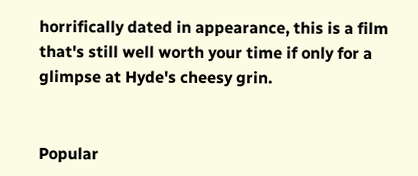horrifically dated in appearance, this is a film that's still well worth your time if only for a glimpse at Hyde's cheesy grin.


Popular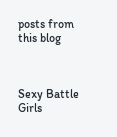posts from this blog



Sexy Battle Girls